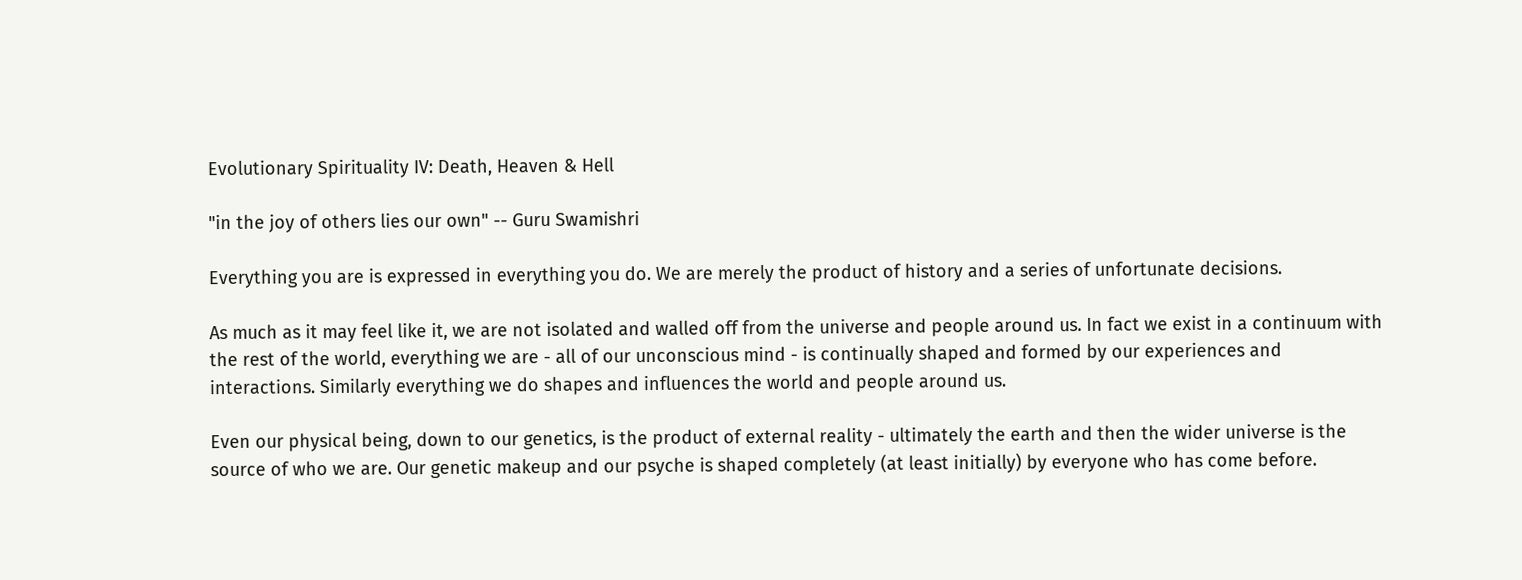Evolutionary Spirituality IV: Death, Heaven & Hell

"in the joy of others lies our own" -- Guru Swamishri

Everything you are is expressed in everything you do. We are merely the product of history and a series of unfortunate decisions.

As much as it may feel like it, we are not isolated and walled off from the universe and people around us. In fact we exist in a continuum with the rest of the world, everything we are - all of our unconscious mind - is continually shaped and formed by our experiences and interactions. Similarly everything we do shapes and influences the world and people around us.

Even our physical being, down to our genetics, is the product of external reality - ultimately the earth and then the wider universe is the source of who we are. Our genetic makeup and our psyche is shaped completely (at least initially) by everyone who has come before.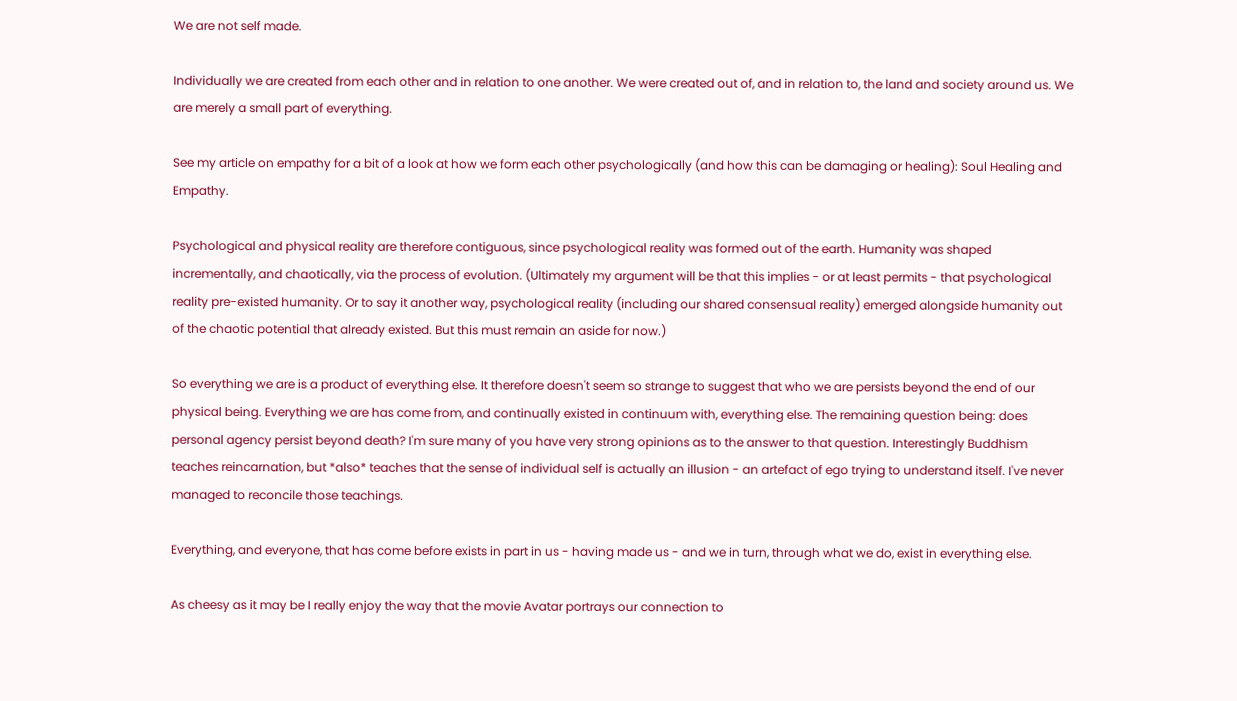We are not self made.

Individually we are created from each other and in relation to one another. We were created out of, and in relation to, the land and society around us. We are merely a small part of everything.

See my article on empathy for a bit of a look at how we form each other psychologically (and how this can be damaging or healing): Soul Healing and Empathy.

Psychological and physical reality are therefore contiguous, since psychological reality was formed out of the earth. Humanity was shaped incrementally, and chaotically, via the process of evolution. (Ultimately my argument will be that this implies - or at least permits - that psychological reality pre-existed humanity. Or to say it another way, psychological reality (including our shared consensual reality) emerged alongside humanity out of the chaotic potential that already existed. But this must remain an aside for now.)

So everything we are is a product of everything else. It therefore doesn't seem so strange to suggest that who we are persists beyond the end of our physical being. Everything we are has come from, and continually existed in continuum with, everything else. The remaining question being: does personal agency persist beyond death? I'm sure many of you have very strong opinions as to the answer to that question. Interestingly Buddhism teaches reincarnation, but *also* teaches that the sense of individual self is actually an illusion - an artefact of ego trying to understand itself. I've never managed to reconcile those teachings.

Everything, and everyone, that has come before exists in part in us - having made us - and we in turn, through what we do, exist in everything else.

As cheesy as it may be I really enjoy the way that the movie Avatar portrays our connection to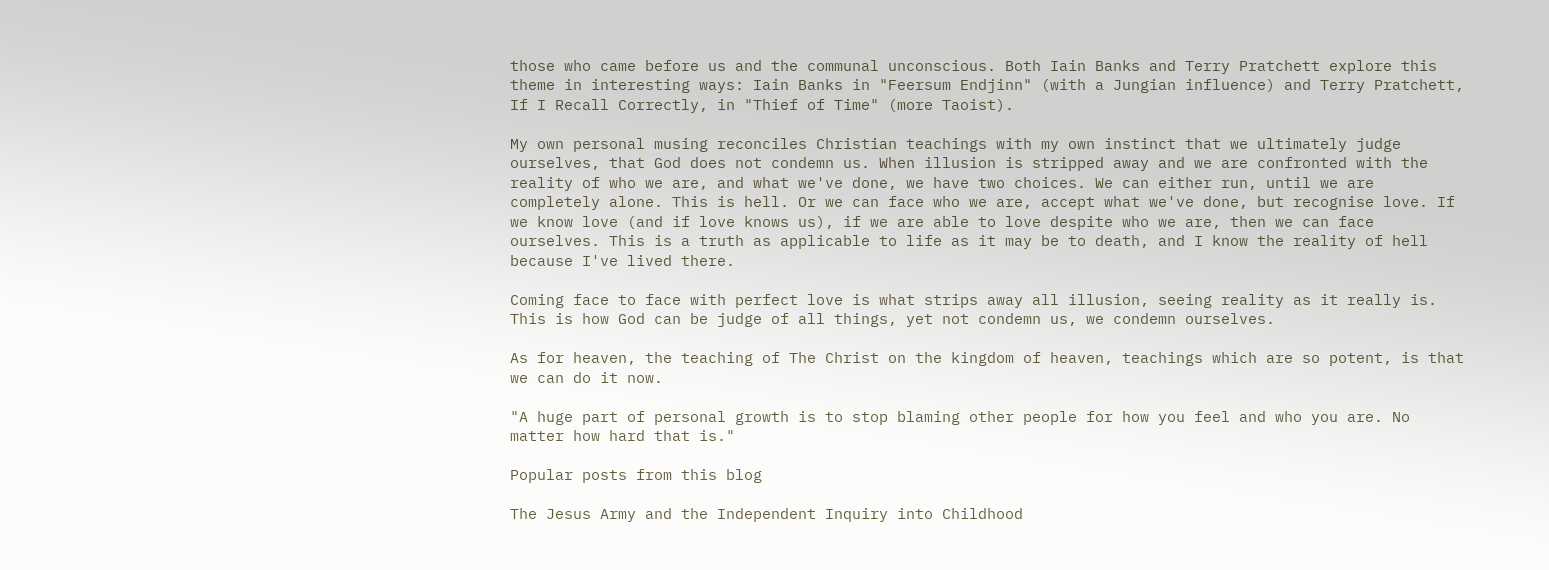those who came before us and the communal unconscious. Both Iain Banks and Terry Pratchett explore this theme in interesting ways: Iain Banks in "Feersum Endjinn" (with a Jungian influence) and Terry Pratchett, If I Recall Correctly, in "Thief of Time" (more Taoist).

My own personal musing reconciles Christian teachings with my own instinct that we ultimately judge ourselves, that God does not condemn us. When illusion is stripped away and we are confronted with the reality of who we are, and what we've done, we have two choices. We can either run, until we are completely alone. This is hell. Or we can face who we are, accept what we've done, but recognise love. If we know love (and if love knows us), if we are able to love despite who we are, then we can face ourselves. This is a truth as applicable to life as it may be to death, and I know the reality of hell because I've lived there.

Coming face to face with perfect love is what strips away all illusion, seeing reality as it really is. This is how God can be judge of all things, yet not condemn us, we condemn ourselves.

As for heaven, the teaching of The Christ on the kingdom of heaven, teachings which are so potent, is that we can do it now.

"A huge part of personal growth is to stop blaming other people for how you feel and who you are. No matter how hard that is."

Popular posts from this blog

The Jesus Army and the Independent Inquiry into Childhood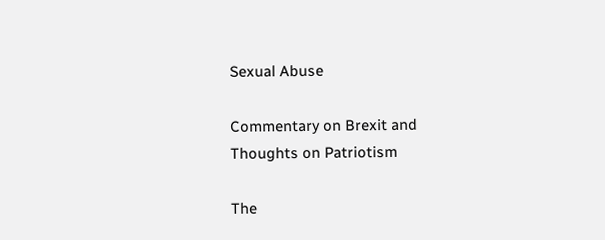Sexual Abuse

Commentary on Brexit and Thoughts on Patriotism

The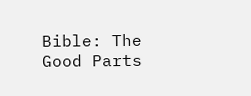Bible: The Good Parts